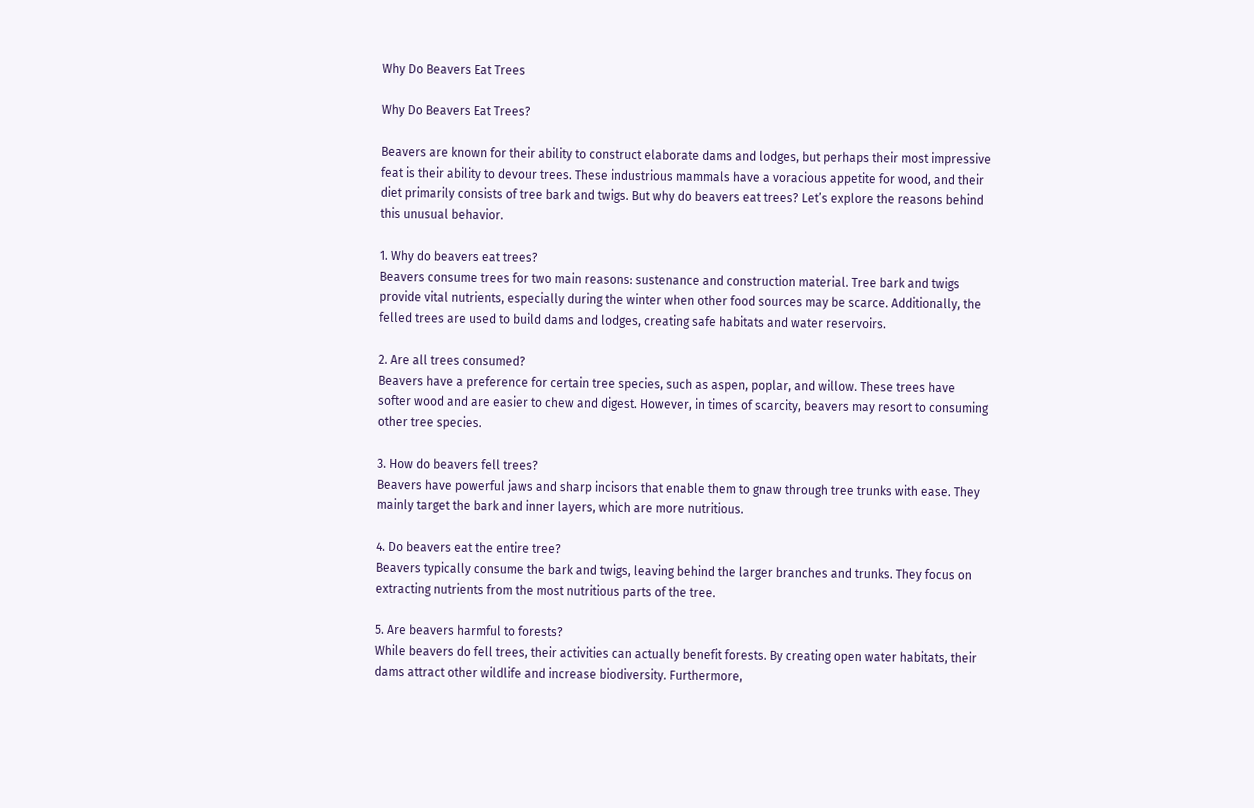Why Do Beavers Eat Trees

Why Do Beavers Eat Trees?

Beavers are known for their ability to construct elaborate dams and lodges, but perhaps their most impressive feat is their ability to devour trees. These industrious mammals have a voracious appetite for wood, and their diet primarily consists of tree bark and twigs. But why do beavers eat trees? Let’s explore the reasons behind this unusual behavior.

1. Why do beavers eat trees?
Beavers consume trees for two main reasons: sustenance and construction material. Tree bark and twigs provide vital nutrients, especially during the winter when other food sources may be scarce. Additionally, the felled trees are used to build dams and lodges, creating safe habitats and water reservoirs.

2. Are all trees consumed?
Beavers have a preference for certain tree species, such as aspen, poplar, and willow. These trees have softer wood and are easier to chew and digest. However, in times of scarcity, beavers may resort to consuming other tree species.

3. How do beavers fell trees?
Beavers have powerful jaws and sharp incisors that enable them to gnaw through tree trunks with ease. They mainly target the bark and inner layers, which are more nutritious.

4. Do beavers eat the entire tree?
Beavers typically consume the bark and twigs, leaving behind the larger branches and trunks. They focus on extracting nutrients from the most nutritious parts of the tree.

5. Are beavers harmful to forests?
While beavers do fell trees, their activities can actually benefit forests. By creating open water habitats, their dams attract other wildlife and increase biodiversity. Furthermore,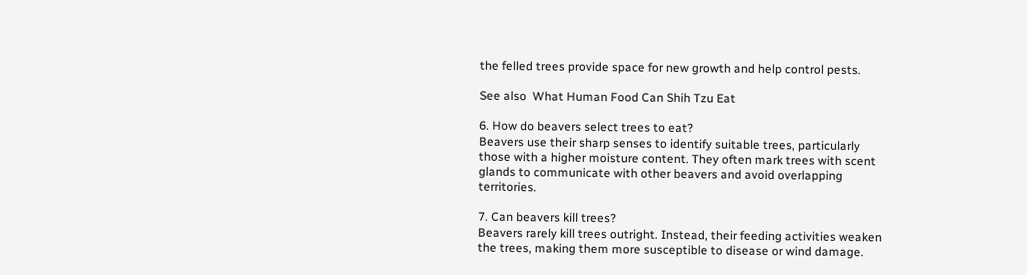the felled trees provide space for new growth and help control pests.

See also  What Human Food Can Shih Tzu Eat

6. How do beavers select trees to eat?
Beavers use their sharp senses to identify suitable trees, particularly those with a higher moisture content. They often mark trees with scent glands to communicate with other beavers and avoid overlapping territories.

7. Can beavers kill trees?
Beavers rarely kill trees outright. Instead, their feeding activities weaken the trees, making them more susceptible to disease or wind damage.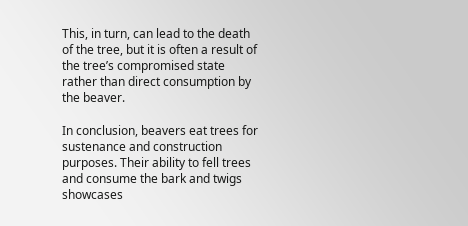This, in turn, can lead to the death of the tree, but it is often a result of the tree’s compromised state rather than direct consumption by the beaver.

In conclusion, beavers eat trees for sustenance and construction purposes. Their ability to fell trees and consume the bark and twigs showcases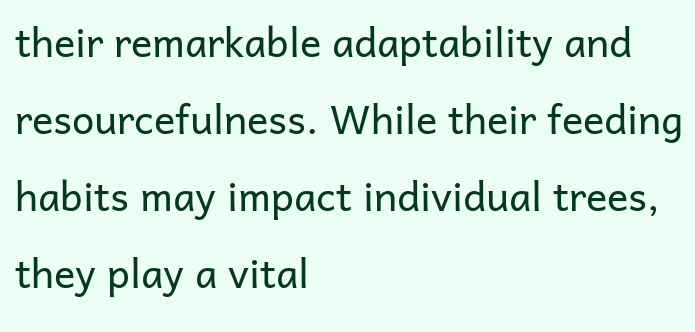their remarkable adaptability and resourcefulness. While their feeding habits may impact individual trees, they play a vital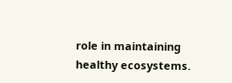role in maintaining healthy ecosystems.